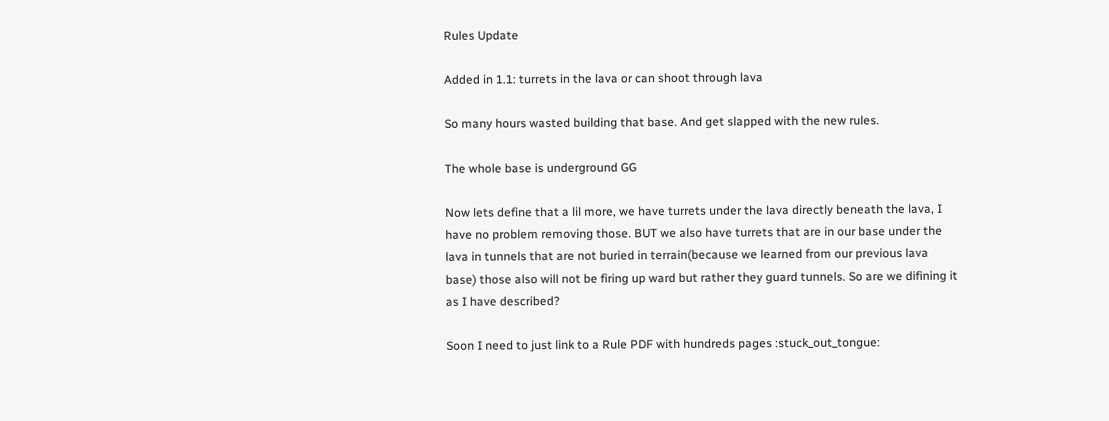Rules Update

Added in 1.1: turrets in the lava or can shoot through lava

So many hours wasted building that base. And get slapped with the new rules.

The whole base is underground GG

Now lets define that a lil more, we have turrets under the lava directly beneath the lava, I have no problem removing those. BUT we also have turrets that are in our base under the lava in tunnels that are not buried in terrain(because we learned from our previous lava base) those also will not be firing up ward but rather they guard tunnels. So are we difining it as I have described?

Soon I need to just link to a Rule PDF with hundreds pages :stuck_out_tongue: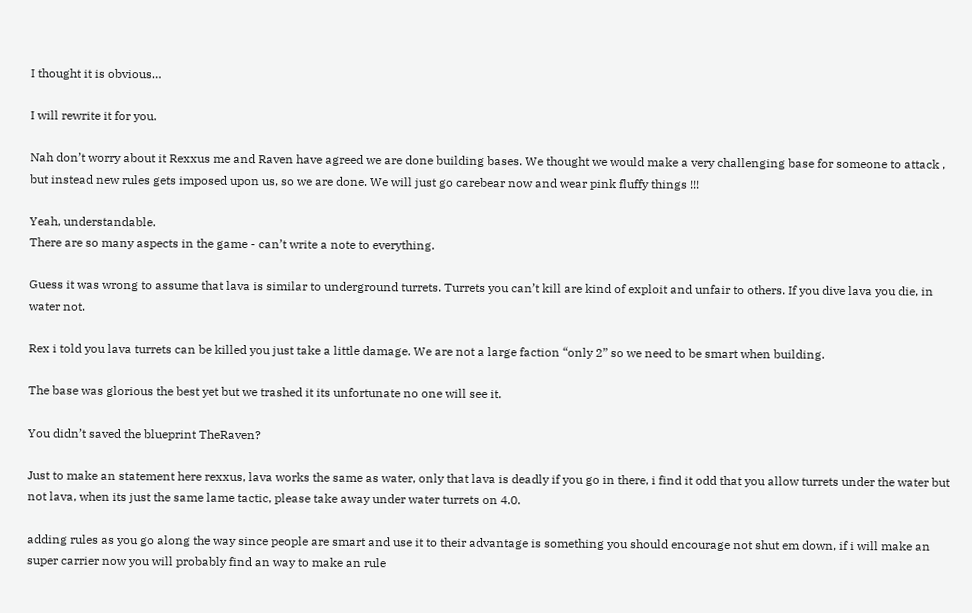I thought it is obvious…

I will rewrite it for you.

Nah don’t worry about it Rexxus me and Raven have agreed we are done building bases. We thought we would make a very challenging base for someone to attack , but instead new rules gets imposed upon us, so we are done. We will just go carebear now and wear pink fluffy things !!!

Yeah, understandable.
There are so many aspects in the game - can’t write a note to everything.

Guess it was wrong to assume that lava is similar to underground turrets. Turrets you can’t kill are kind of exploit and unfair to others. If you dive lava you die, in water not.

Rex i told you lava turrets can be killed you just take a little damage. We are not a large faction “only 2” so we need to be smart when building.

The base was glorious the best yet but we trashed it its unfortunate no one will see it.

You didn’t saved the blueprint TheRaven?

Just to make an statement here rexxus, lava works the same as water, only that lava is deadly if you go in there, i find it odd that you allow turrets under the water but not lava, when its just the same lame tactic, please take away under water turrets on 4.0.

adding rules as you go along the way since people are smart and use it to their advantage is something you should encourage not shut em down, if i will make an super carrier now you will probably find an way to make an rule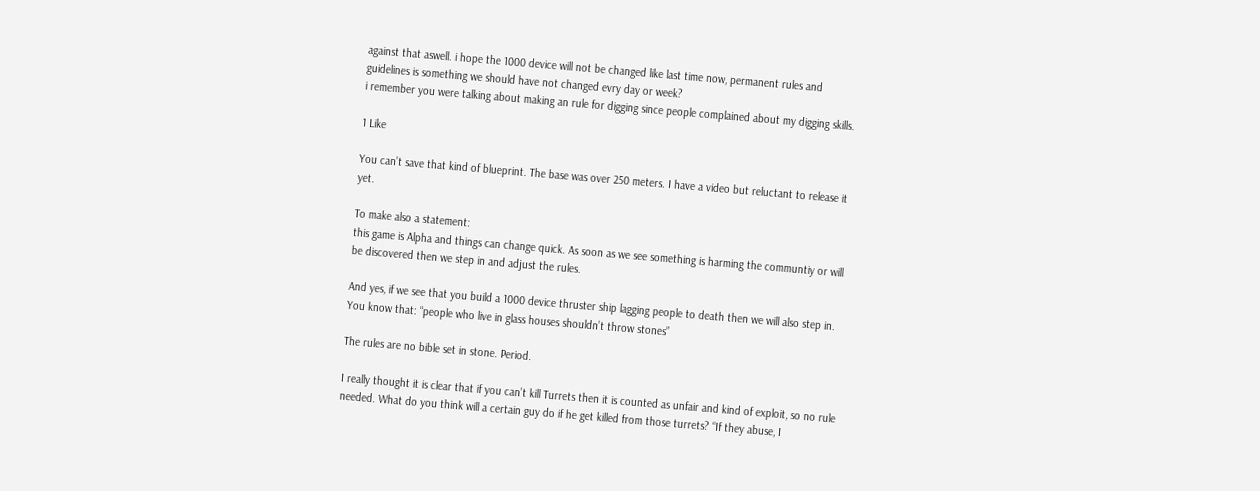against that aswell. i hope the 1000 device will not be changed like last time now, permanent rules and guidelines is something we should have not changed evry day or week?
i remember you were talking about making an rule for digging since people complained about my digging skills.

1 Like

You can’t save that kind of blueprint. The base was over 250 meters. I have a video but reluctant to release it yet.

To make also a statement:
this game is Alpha and things can change quick. As soon as we see something is harming the communtiy or will be discovered then we step in and adjust the rules.

And yes, if we see that you build a 1000 device thruster ship lagging people to death then we will also step in.
You know that: “people who live in glass houses shouldn’t throw stones”

The rules are no bible set in stone. Period.

I really thought it is clear that if you can’t kill Turrets then it is counted as unfair and kind of exploit, so no rule needed. What do you think will a certain guy do if he get killed from those turrets? “If they abuse, I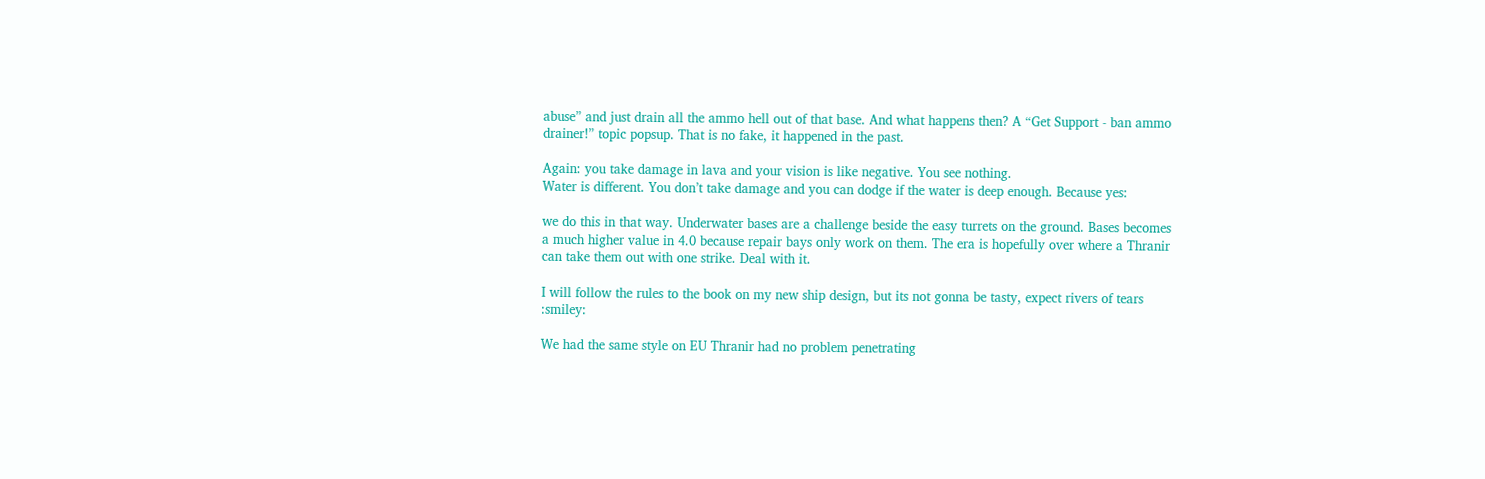abuse” and just drain all the ammo hell out of that base. And what happens then? A “Get Support - ban ammo drainer!” topic popsup. That is no fake, it happened in the past.

Again: you take damage in lava and your vision is like negative. You see nothing.
Water is different. You don’t take damage and you can dodge if the water is deep enough. Because yes:

we do this in that way. Underwater bases are a challenge beside the easy turrets on the ground. Bases becomes a much higher value in 4.0 because repair bays only work on them. The era is hopefully over where a Thranir can take them out with one strike. Deal with it.

I will follow the rules to the book on my new ship design, but its not gonna be tasty, expect rivers of tears :smiley:

We had the same style on EU Thranir had no problem penetrating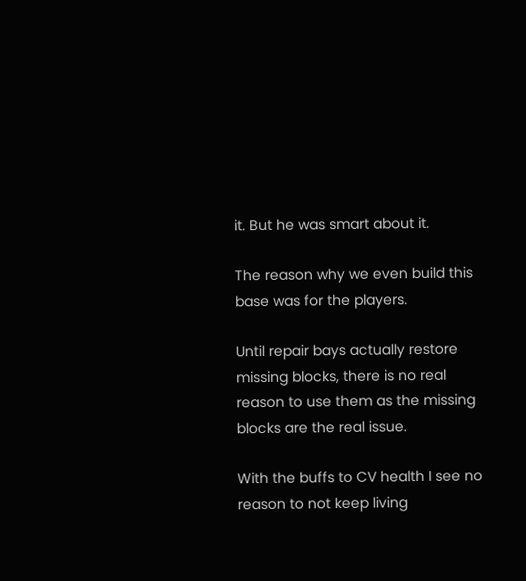it. But he was smart about it.

The reason why we even build this base was for the players.

Until repair bays actually restore missing blocks, there is no real reason to use them as the missing blocks are the real issue.

With the buffs to CV health I see no reason to not keep living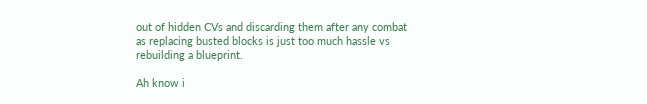out of hidden CVs and discarding them after any combat as replacing busted blocks is just too much hassle vs rebuilding a blueprint.

Ah know i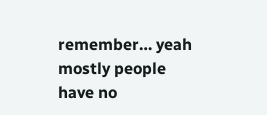remember… yeah mostly people have no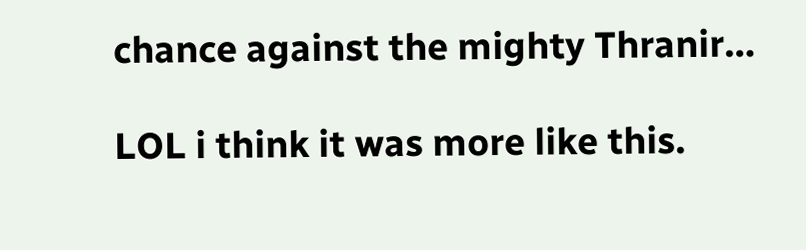chance against the mighty Thranir…

LOL i think it was more like this.